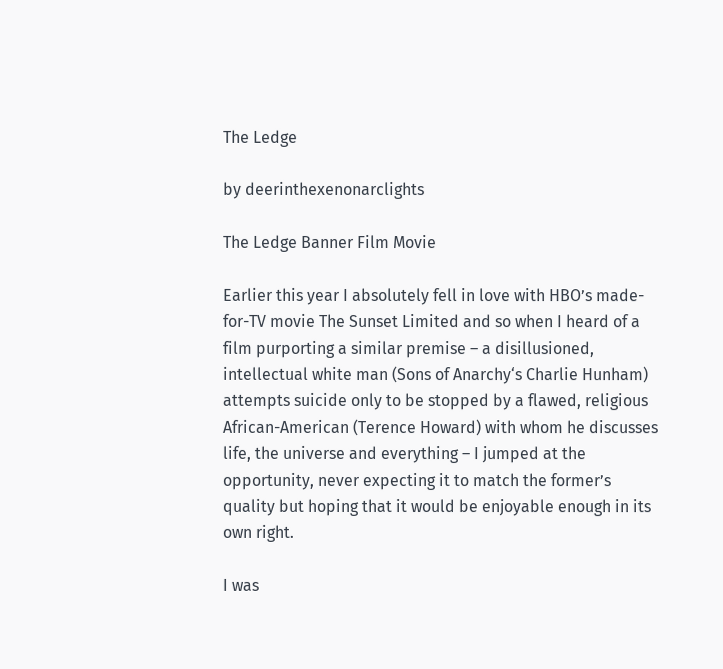The Ledge

by deerinthexenonarclights

The Ledge Banner Film Movie

Earlier this year I absolutely fell in love with HBO’s made-for-TV movie The Sunset Limited and so when I heard of a film purporting a similar premise – a disillusioned, intellectual white man (Sons of Anarchy‘s Charlie Hunham) attempts suicide only to be stopped by a flawed, religious African-American (Terence Howard) with whom he discusses life, the universe and everything – I jumped at the opportunity, never expecting it to match the former’s quality but hoping that it would be enjoyable enough in its own right.

I was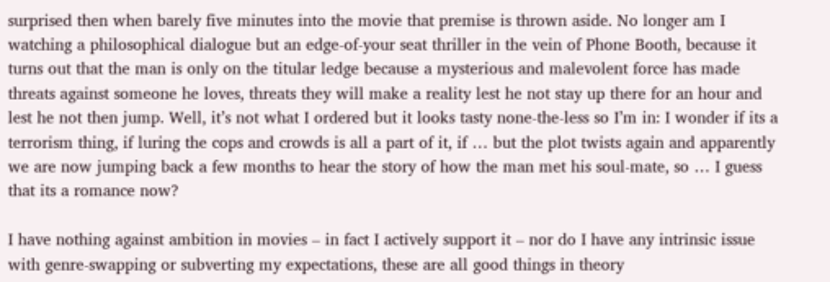surprised then when barely five minutes into the movie that premise is thrown aside. No longer am I watching a philosophical dialogue but an edge-of-your seat thriller in the vein of Phone Booth, because it turns out that the man is only on the titular ledge because a mysterious and malevolent force has made threats against someone he loves, threats they will make a reality lest he not stay up there for an hour and lest he not then jump. Well, it’s not what I ordered but it looks tasty none-the-less so I’m in: I wonder if its a terrorism thing, if luring the cops and crowds is all a part of it, if … but the plot twists again and apparently we are now jumping back a few months to hear the story of how the man met his soul-mate, so … I guess that its a romance now?

I have nothing against ambition in movies – in fact I actively support it – nor do I have any intrinsic issue with genre-swapping or subverting my expectations, these are all good things in theory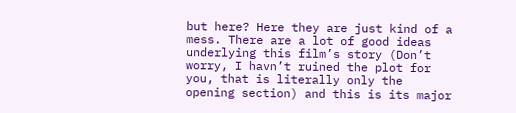but here? Here they are just kind of a mess. There are a lot of good ideas underlying this film’s story (Don’t worry, I havn’t ruined the plot for you, that is literally only the opening section) and this is its major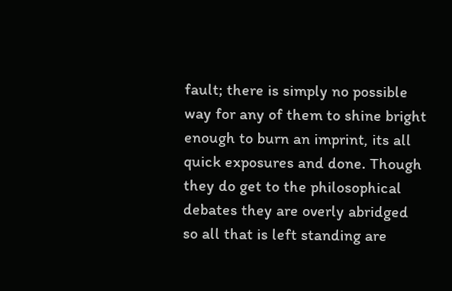fault; there is simply no possible way for any of them to shine bright enough to burn an imprint, its all quick exposures and done. Though they do get to the philosophical debates they are overly abridged so all that is left standing are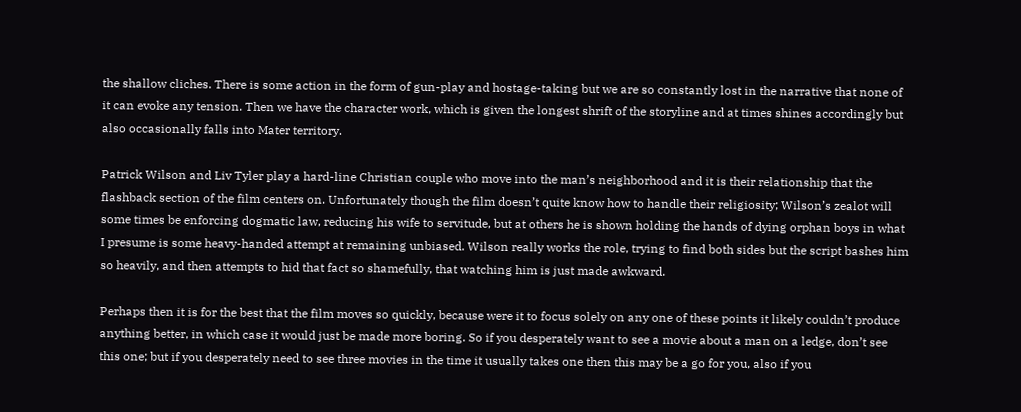the shallow cliches. There is some action in the form of gun-play and hostage-taking but we are so constantly lost in the narrative that none of it can evoke any tension. Then we have the character work, which is given the longest shrift of the storyline and at times shines accordingly but also occasionally falls into Mater territory.

Patrick Wilson and Liv Tyler play a hard-line Christian couple who move into the man’s neighborhood and it is their relationship that the flashback section of the film centers on. Unfortunately though the film doesn’t quite know how to handle their religiosity; Wilson’s zealot will some times be enforcing dogmatic law, reducing his wife to servitude, but at others he is shown holding the hands of dying orphan boys in what I presume is some heavy-handed attempt at remaining unbiased. Wilson really works the role, trying to find both sides but the script bashes him so heavily, and then attempts to hid that fact so shamefully, that watching him is just made awkward.

Perhaps then it is for the best that the film moves so quickly, because were it to focus solely on any one of these points it likely couldn’t produce anything better, in which case it would just be made more boring. So if you desperately want to see a movie about a man on a ledge, don’t see this one; but if you desperately need to see three movies in the time it usually takes one then this may be a go for you, also if you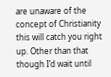are unaware of the concept of Christianity this will catch you right up. Other than that though I’d wait until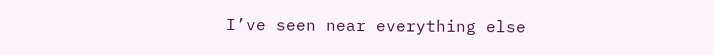I’ve seen near everything else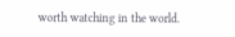worth watching in the world.